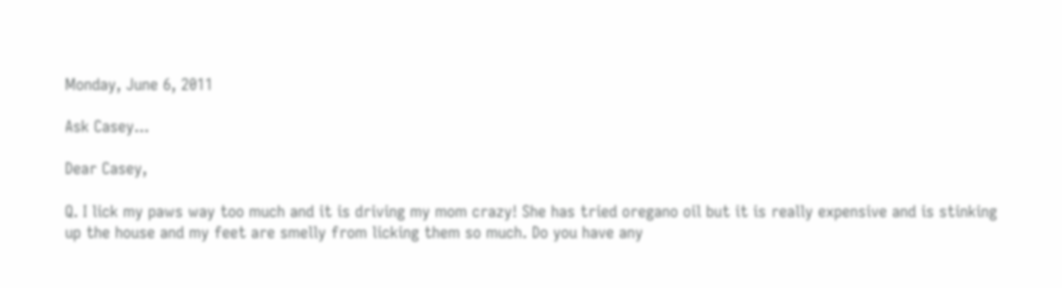Monday, June 6, 2011

Ask Casey...

Dear Casey,

Q. I lick my paws way too much and it is driving my mom crazy! She has tried oregano oil but it is really expensive and is stinking up the house and my feet are smelly from licking them so much. Do you have any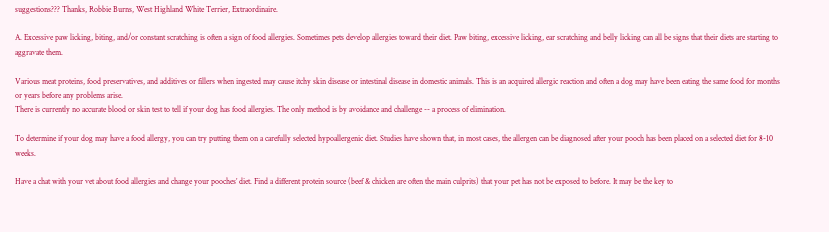suggestions??? Thanks, Robbie Burns, West Highland White Terrier, Extraordinaire.

A. Excessive paw licking, biting, and/or constant scratching is often a sign of food allergies. Sometimes pets develop allergies toward their diet. Paw biting, excessive licking, ear scratching and belly licking can all be signs that their diets are starting to aggravate them.

Various meat proteins, food preservatives, and additives or fillers when ingested may cause itchy skin disease or intestinal disease in domestic animals. This is an acquired allergic reaction and often a dog may have been eating the same food for months or years before any problems arise.
There is currently no accurate blood or skin test to tell if your dog has food allergies. The only method is by avoidance and challenge -- a process of elimination.

To determine if your dog may have a food allergy, you can try putting them on a carefully selected hypoallergenic diet. Studies have shown that, in most cases, the allergen can be diagnosed after your pooch has been placed on a selected diet for 8-10 weeks.

Have a chat with your vet about food allergies and change your pooches’ diet. Find a different protein source (beef & chicken are often the main culprits) that your pet has not be exposed to before. It may be the key to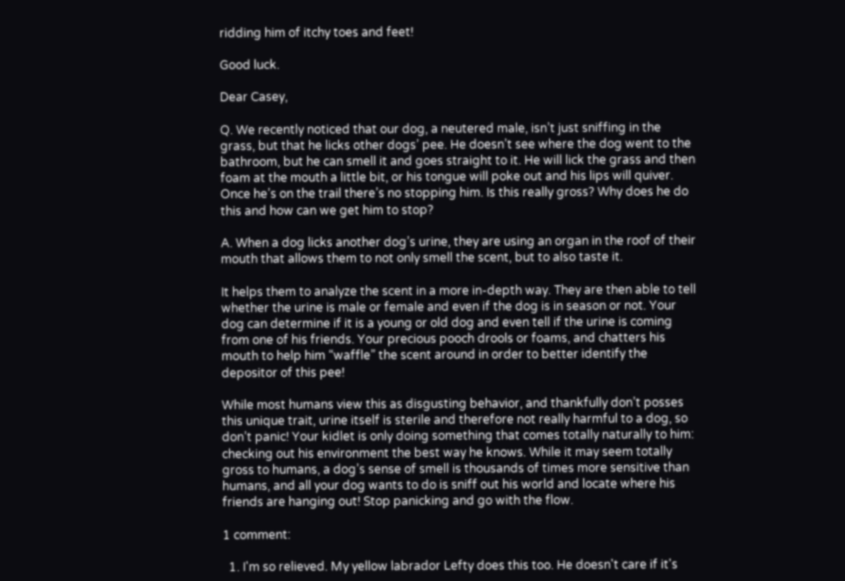ridding him of itchy toes and feet!

Good luck.

Dear Casey,

Q. We recently noticed that our dog, a neutered male, isn’t just sniffing in the grass, but that he licks other dogs’ pee. He doesn’t see where the dog went to the bathroom, but he can smell it and goes straight to it. He will lick the grass and then foam at the mouth a little bit, or his tongue will poke out and his lips will quiver. Once he’s on the trail there’s no stopping him. Is this really gross? Why does he do this and how can we get him to stop?

A. When a dog licks another dog’s urine, they are using an organ in the roof of their mouth that allows them to not only smell the scent, but to also taste it.

It helps them to analyze the scent in a more in-depth way. They are then able to tell whether the urine is male or female and even if the dog is in season or not. Your dog can determine if it is a young or old dog and even tell if the urine is coming from one of his friends. Your precious pooch drools or foams, and chatters his mouth to help him “waffle” the scent around in order to better identify the depositor of this pee!

While most humans view this as disgusting behavior, and thankfully don’t posses this unique trait, urine itself is sterile and therefore not really harmful to a dog, so don’t panic! Your kidlet is only doing something that comes totally naturally to him: checking out his environment the best way he knows. While it may seem totally gross to humans, a dog’s sense of smell is thousands of times more sensitive than humans, and all your dog wants to do is sniff out his world and locate where his friends are hanging out! Stop panicking and go with the flow.

1 comment:

  1. I'm so relieved. My yellow labrador Lefty does this too. He doesn't care if it's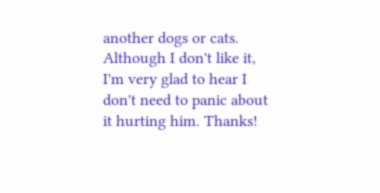another dogs or cats. Although I don't like it, I'm very glad to hear I don't need to panic about it hurting him. Thanks!